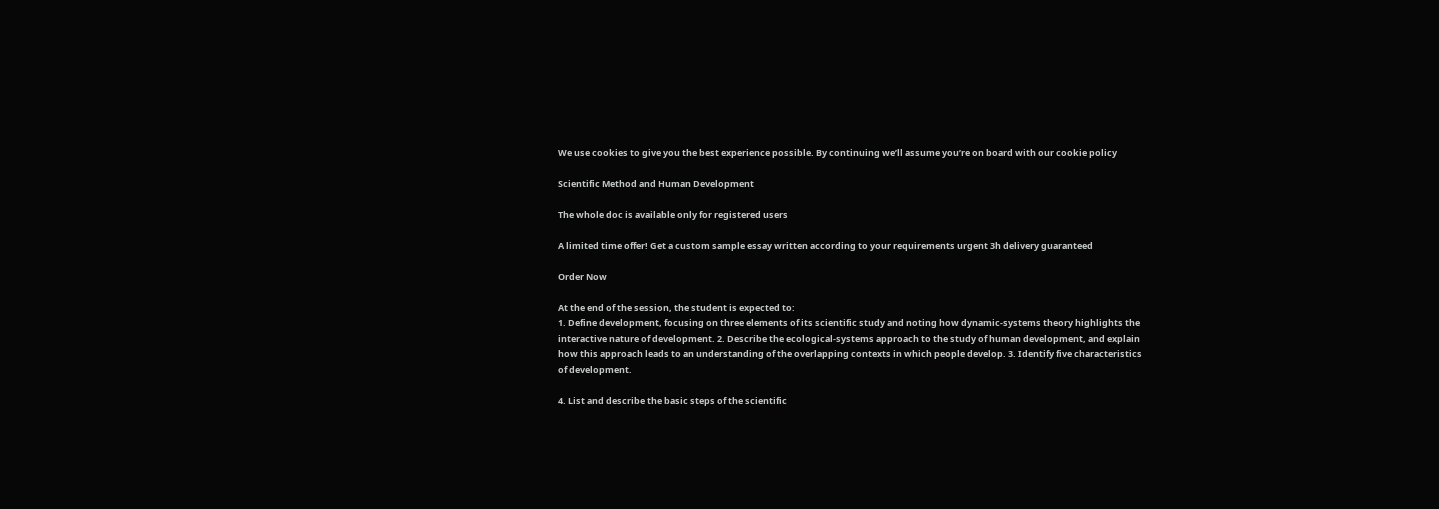We use cookies to give you the best experience possible. By continuing we’ll assume you’re on board with our cookie policy

Scientific Method and Human Development

The whole doc is available only for registered users

A limited time offer! Get a custom sample essay written according to your requirements urgent 3h delivery guaranteed

Order Now

At the end of the session, the student is expected to:
1. Define development, focusing on three elements of its scientific study and noting how dynamic-systems theory highlights the interactive nature of development. 2. Describe the ecological-systems approach to the study of human development, and explain how this approach leads to an understanding of the overlapping contexts in which people develop. 3. Identify five characteristics of development.

4. List and describe the basic steps of the scientific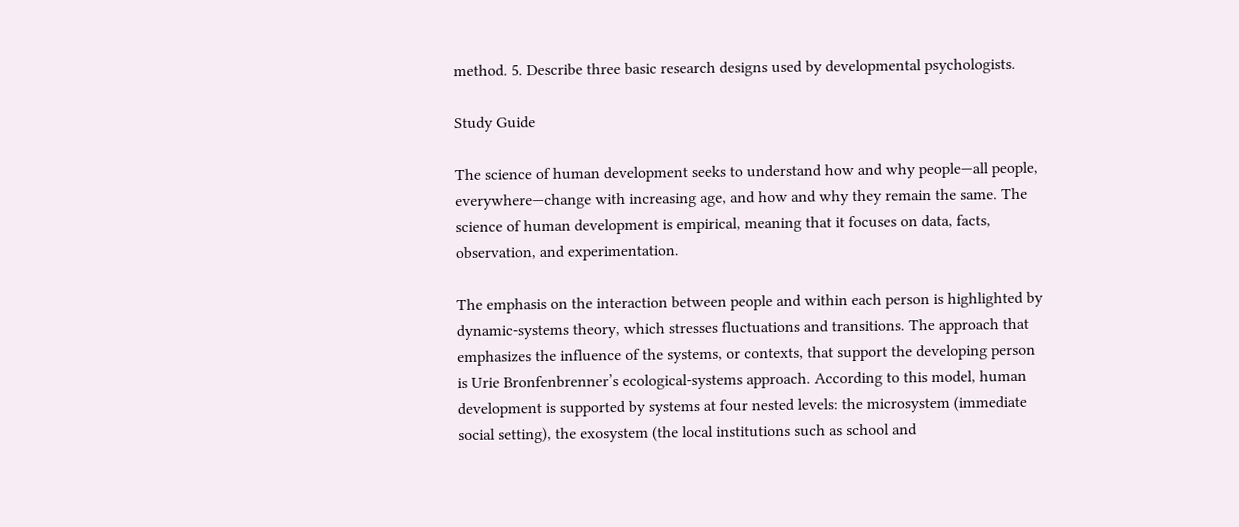method. 5. Describe three basic research designs used by developmental psychologists.

Study Guide

The science of human development seeks to understand how and why people—all people, everywhere—change with increasing age, and how and why they remain the same. The science of human development is empirical, meaning that it focuses on data, facts, observation, and experimentation.

The emphasis on the interaction between people and within each person is highlighted by dynamic-systems theory, which stresses fluctuations and transitions. The approach that emphasizes the influence of the systems, or contexts, that support the developing person is Urie Bronfenbrenner’s ecological-systems approach. According to this model, human development is supported by systems at four nested levels: the microsystem (immediate social setting), the exosystem (the local institutions such as school and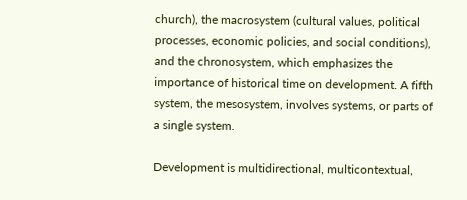church), the macrosystem (cultural values, political processes, economic policies, and social conditions), and the chronosystem, which emphasizes the importance of historical time on development. A fifth system, the mesosystem, involves systems, or parts of a single system.

Development is multidirectional, multicontextual,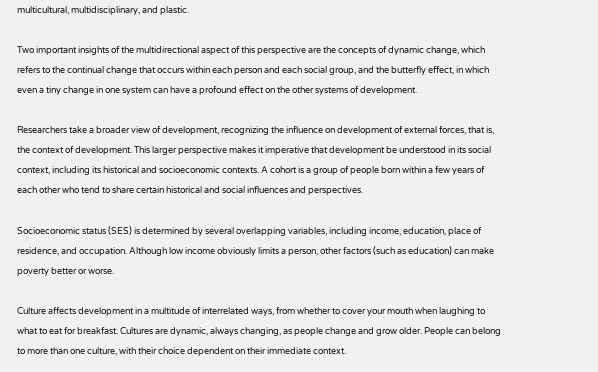multicultural, multidisciplinary, and plastic.

Two important insights of the multidirectional aspect of this perspective are the concepts of dynamic change, which refers to the continual change that occurs within each person and each social group, and the butterfly effect, in which even a tiny change in one system can have a profound effect on the other systems of development.

Researchers take a broader view of development, recognizing the influence on development of external forces, that is, the context of development. This larger perspective makes it imperative that development be understood in its social context, including its historical and socioeconomic contexts. A cohort is a group of people born within a few years of each other who tend to share certain historical and social influences and perspectives.

Socioeconomic status (SES) is determined by several overlapping variables, including income, education, place of residence, and occupation. Although low income obviously limits a person, other factors (such as education) can make poverty better or worse.

Culture affects development in a multitude of interrelated ways, from whether to cover your mouth when laughing to what to eat for breakfast. Cultures are dynamic, always changing, as people change and grow older. People can belong to more than one culture, with their choice dependent on their immediate context.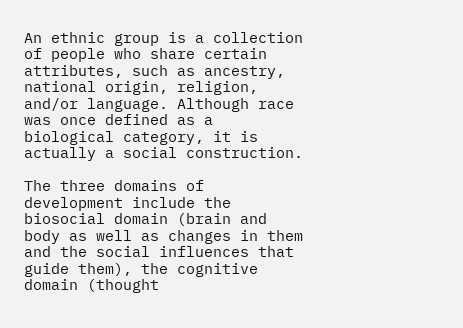An ethnic group is a collection of people who share certain attributes, such as ancestry, national origin, religion, and/or language. Although race was once defined as a biological category, it is actually a social construction.

The three domains of development include the biosocial domain (brain and body as well as changes in them and the social influences that guide them), the cognitive domain (thought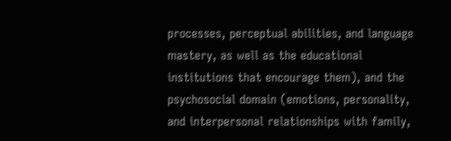processes, perceptual abilities, and language mastery, as well as the educational institutions that encourage them), and the psychosocial domain (emotions, personality, and interpersonal relationships with family,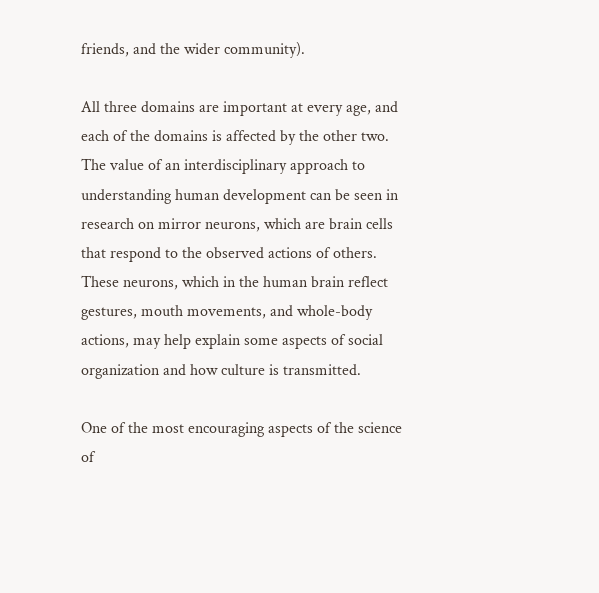friends, and the wider community).

All three domains are important at every age, and each of the domains is affected by the other two. The value of an interdisciplinary approach to understanding human development can be seen in research on mirror neurons, which are brain cells that respond to the observed actions of others. These neurons, which in the human brain reflect gestures, mouth movements, and whole-body actions, may help explain some aspects of social organization and how culture is transmitted.

One of the most encouraging aspects of the science of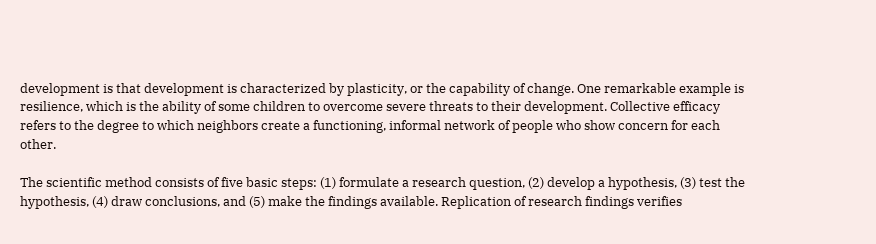development is that development is characterized by plasticity, or the capability of change. One remarkable example is resilience, which is the ability of some children to overcome severe threats to their development. Collective efficacy refers to the degree to which neighbors create a functioning, informal network of people who show concern for each other.

The scientific method consists of five basic steps: (1) formulate a research question, (2) develop a hypothesis, (3) test the hypothesis, (4) draw conclusions, and (5) make the findings available. Replication of research findings verifies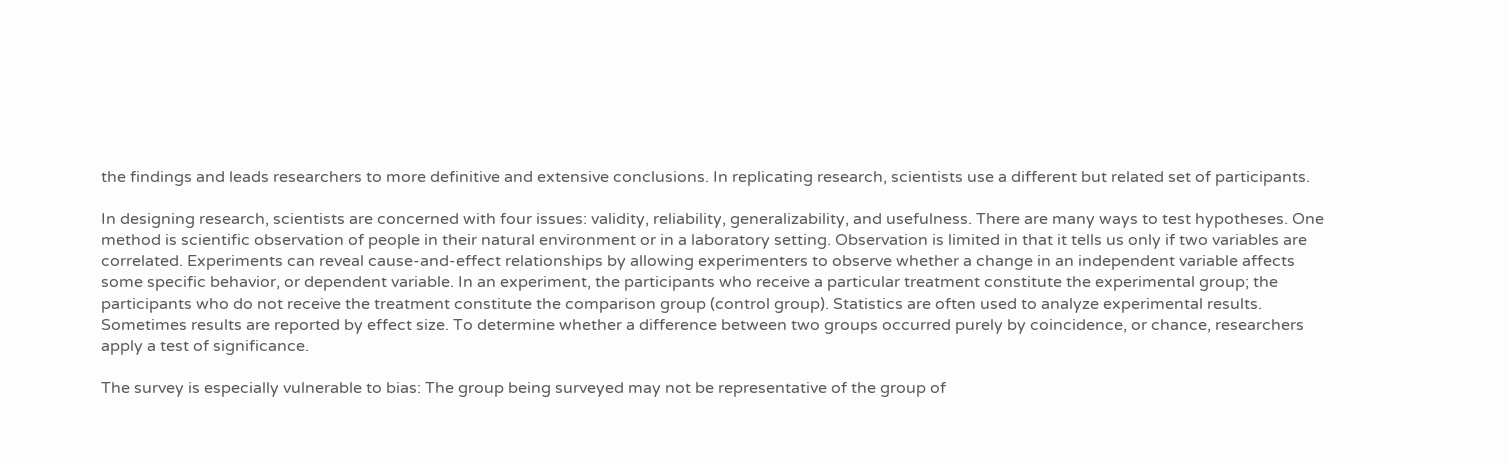the findings and leads researchers to more definitive and extensive conclusions. In replicating research, scientists use a different but related set of participants.

In designing research, scientists are concerned with four issues: validity, reliability, generalizability, and usefulness. There are many ways to test hypotheses. One method is scientific observation of people in their natural environment or in a laboratory setting. Observation is limited in that it tells us only if two variables are correlated. Experiments can reveal cause-and-effect relationships by allowing experimenters to observe whether a change in an independent variable affects some specific behavior, or dependent variable. In an experiment, the participants who receive a particular treatment constitute the experimental group; the participants who do not receive the treatment constitute the comparison group (control group). Statistics are often used to analyze experimental results. Sometimes results are reported by effect size. To determine whether a difference between two groups occurred purely by coincidence, or chance, researchers apply a test of significance.

The survey is especially vulnerable to bias: The group being surveyed may not be representative of the group of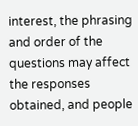interest, the phrasing and order of the questions may affect the responses obtained, and people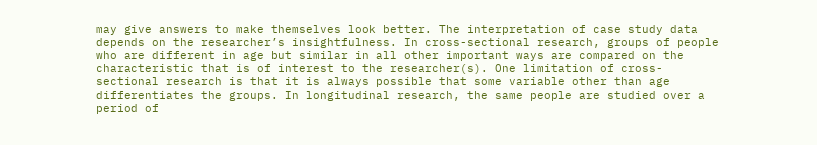may give answers to make themselves look better. The interpretation of case study data depends on the researcher’s insightfulness. In cross-sectional research, groups of people who are different in age but similar in all other important ways are compared on the characteristic that is of interest to the researcher(s). One limitation of cross-sectional research is that it is always possible that some variable other than age differentiates the groups. In longitudinal research, the same people are studied over a period of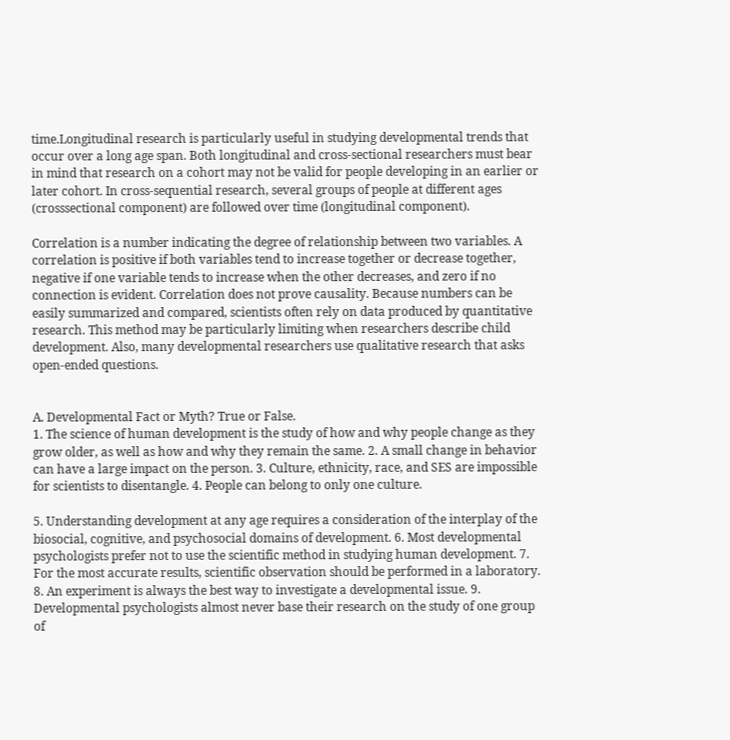time.Longitudinal research is particularly useful in studying developmental trends that occur over a long age span. Both longitudinal and cross-sectional researchers must bear in mind that research on a cohort may not be valid for people developing in an earlier or later cohort. In cross-sequential research, several groups of people at different ages (crosssectional component) are followed over time (longitudinal component).

Correlation is a number indicating the degree of relationship between two variables. A correlation is positive if both variables tend to increase together or decrease together, negative if one variable tends to increase when the other decreases, and zero if no connection is evident. Correlation does not prove causality. Because numbers can be easily summarized and compared, scientists often rely on data produced by quantitative research. This method may be particularly limiting when researchers describe child development. Also, many developmental researchers use qualitative research that asks open-ended questions.


A. Developmental Fact or Myth? True or False.
1. The science of human development is the study of how and why people change as they grow older, as well as how and why they remain the same. 2. A small change in behavior can have a large impact on the person. 3. Culture, ethnicity, race, and SES are impossible for scientists to disentangle. 4. People can belong to only one culture.

5. Understanding development at any age requires a consideration of the interplay of the biosocial, cognitive, and psychosocial domains of development. 6. Most developmental psychologists prefer not to use the scientific method in studying human development. 7. For the most accurate results, scientific observation should be performed in a laboratory. 8. An experiment is always the best way to investigate a developmental issue. 9. Developmental psychologists almost never base their research on the study of one group of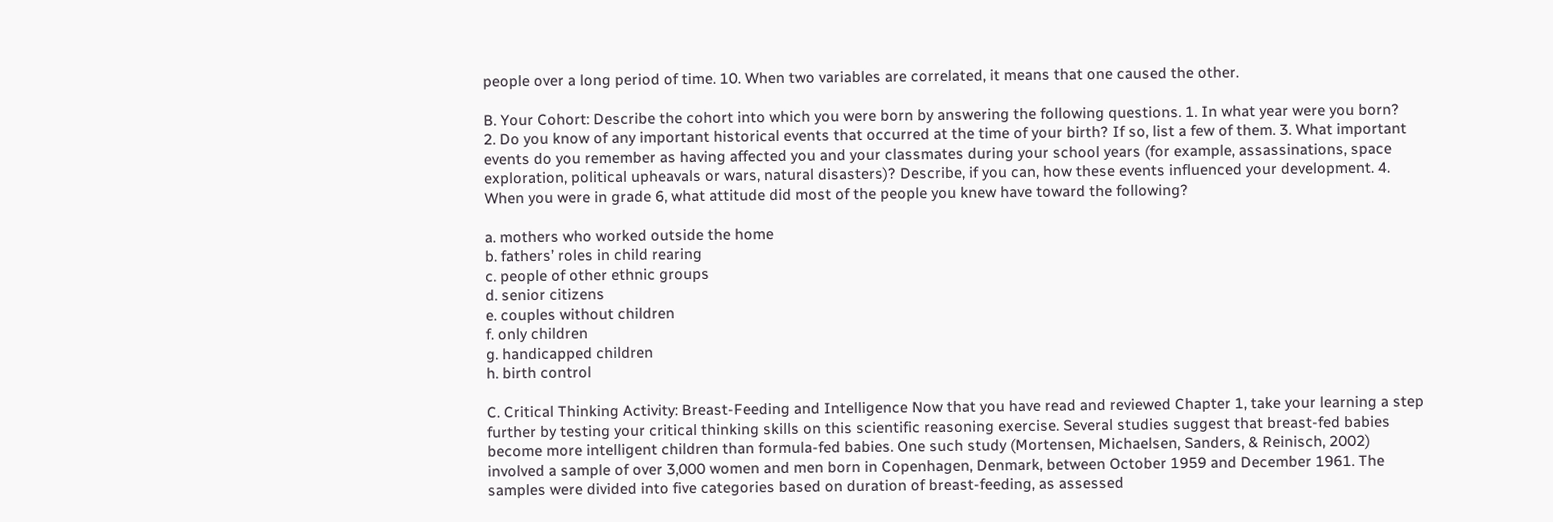people over a long period of time. 10. When two variables are correlated, it means that one caused the other.

B. Your Cohort: Describe the cohort into which you were born by answering the following questions. 1. In what year were you born?
2. Do you know of any important historical events that occurred at the time of your birth? If so, list a few of them. 3. What important events do you remember as having affected you and your classmates during your school years (for example, assassinations, space exploration, political upheavals or wars, natural disasters)? Describe, if you can, how these events influenced your development. 4. When you were in grade 6, what attitude did most of the people you knew have toward the following?

a. mothers who worked outside the home
b. fathers’ roles in child rearing
c. people of other ethnic groups
d. senior citizens
e. couples without children
f. only children
g. handicapped children
h. birth control

C. Critical Thinking Activity: Breast-Feeding and Intelligence Now that you have read and reviewed Chapter 1, take your learning a step further by testing your critical thinking skills on this scientific reasoning exercise. Several studies suggest that breast-fed babies become more intelligent children than formula-fed babies. One such study (Mortensen, Michaelsen, Sanders, & Reinisch, 2002) involved a sample of over 3,000 women and men born in Copenhagen, Denmark, between October 1959 and December 1961. The samples were divided into five categories based on duration of breast-feeding, as assessed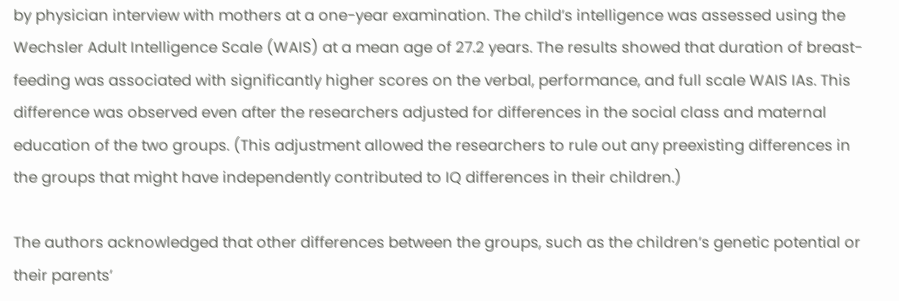by physician interview with mothers at a one-year examination. The child’s intelligence was assessed using the Wechsler Adult Intelligence Scale (WAIS) at a mean age of 27.2 years. The results showed that duration of breast-feeding was associated with significantly higher scores on the verbal, performance, and full scale WAIS IAs. This difference was observed even after the researchers adjusted for differences in the social class and maternal education of the two groups. (This adjustment allowed the researchers to rule out any preexisting differences in the groups that might have independently contributed to IQ differences in their children.)

The authors acknowledged that other differences between the groups, such as the children’s genetic potential or their parents’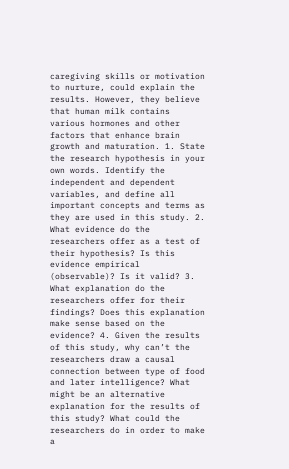caregiving skills or motivation to nurture, could explain the results. However, they believe that human milk contains various hormones and other factors that enhance brain growth and maturation. 1. State the research hypothesis in your own words. Identify the independent and dependent variables, and define all important concepts and terms as they are used in this study. 2. What evidence do the researchers offer as a test of their hypothesis? Is this evidence empirical (observable)? Is it valid? 3. What explanation do the researchers offer for their findings? Does this explanation make sense based on the evidence? 4. Given the results of this study, why can’t the researchers draw a causal connection between type of food and later intelligence? What might be an alternative explanation for the results of this study? What could the researchers do in order to make a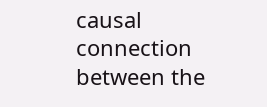causal connection between the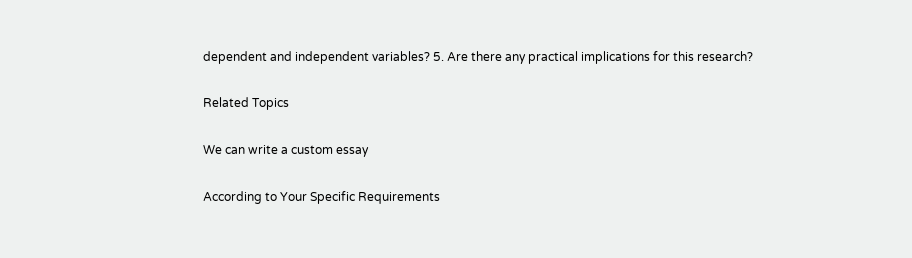dependent and independent variables? 5. Are there any practical implications for this research?

Related Topics

We can write a custom essay

According to Your Specific Requirements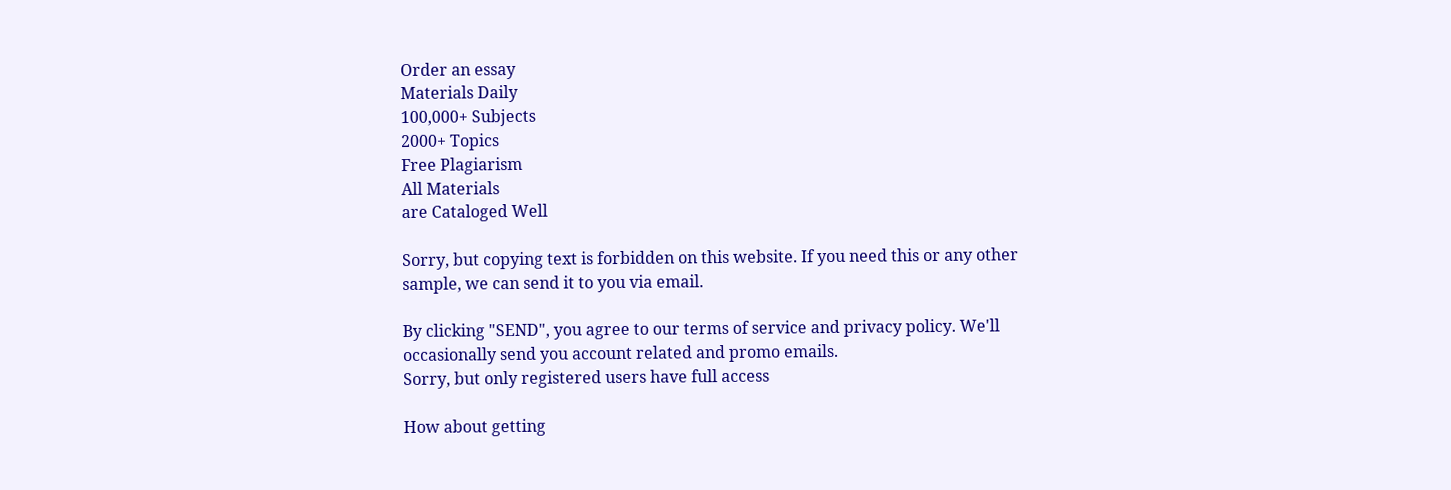Order an essay
Materials Daily
100,000+ Subjects
2000+ Topics
Free Plagiarism
All Materials
are Cataloged Well

Sorry, but copying text is forbidden on this website. If you need this or any other sample, we can send it to you via email.

By clicking "SEND", you agree to our terms of service and privacy policy. We'll occasionally send you account related and promo emails.
Sorry, but only registered users have full access

How about getting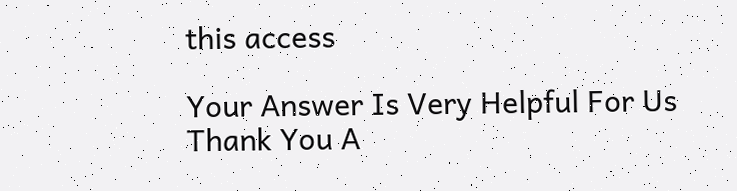this access

Your Answer Is Very Helpful For Us
Thank You A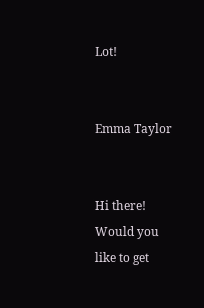Lot!


Emma Taylor


Hi there!
Would you like to get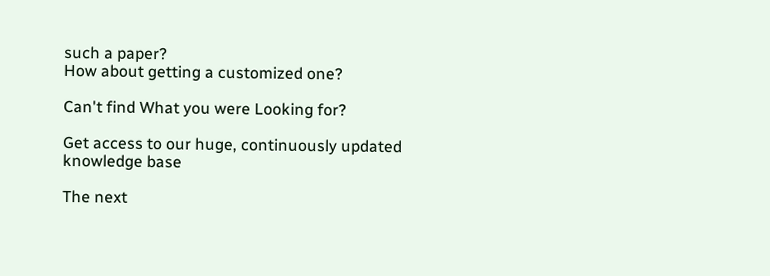such a paper?
How about getting a customized one?

Can't find What you were Looking for?

Get access to our huge, continuously updated knowledge base

The next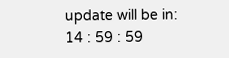update will be in:
14 : 59 : 59